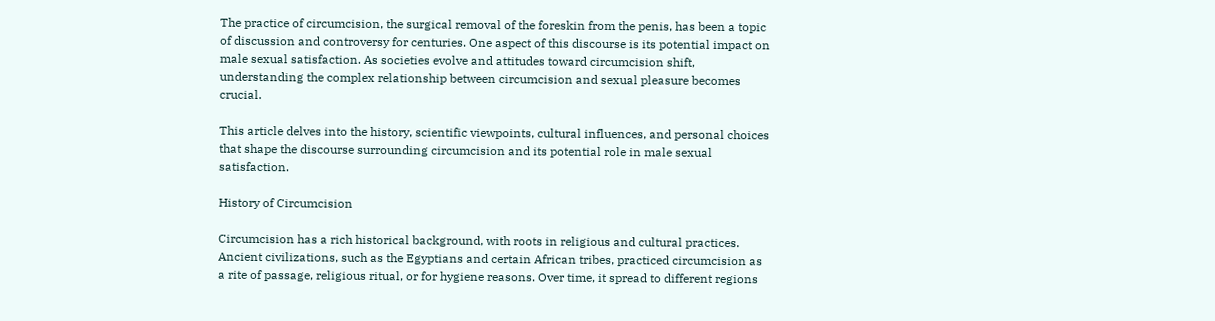The practice of circumcision, the surgical removal of the foreskin from the penis, has been a topic of discussion and controversy for centuries. One aspect of this discourse is its potential impact on male sexual satisfaction. As societies evolve and attitudes toward circumcision shift, understanding the complex relationship between circumcision and sexual pleasure becomes crucial.

This article delves into the history, scientific viewpoints, cultural influences, and personal choices that shape the discourse surrounding circumcision and its potential role in male sexual satisfaction.

History of Circumcision

Circumcision has a rich historical background, with roots in religious and cultural practices. Ancient civilizations, such as the Egyptians and certain African tribes, practiced circumcision as a rite of passage, religious ritual, or for hygiene reasons. Over time, it spread to different regions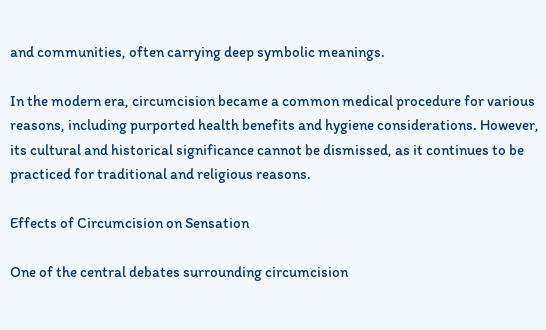and communities, often carrying deep symbolic meanings.

In the modern era, circumcision became a common medical procedure for various reasons, including purported health benefits and hygiene considerations. However, its cultural and historical significance cannot be dismissed, as it continues to be practiced for traditional and religious reasons.

Effects of Circumcision on Sensation

One of the central debates surrounding circumcision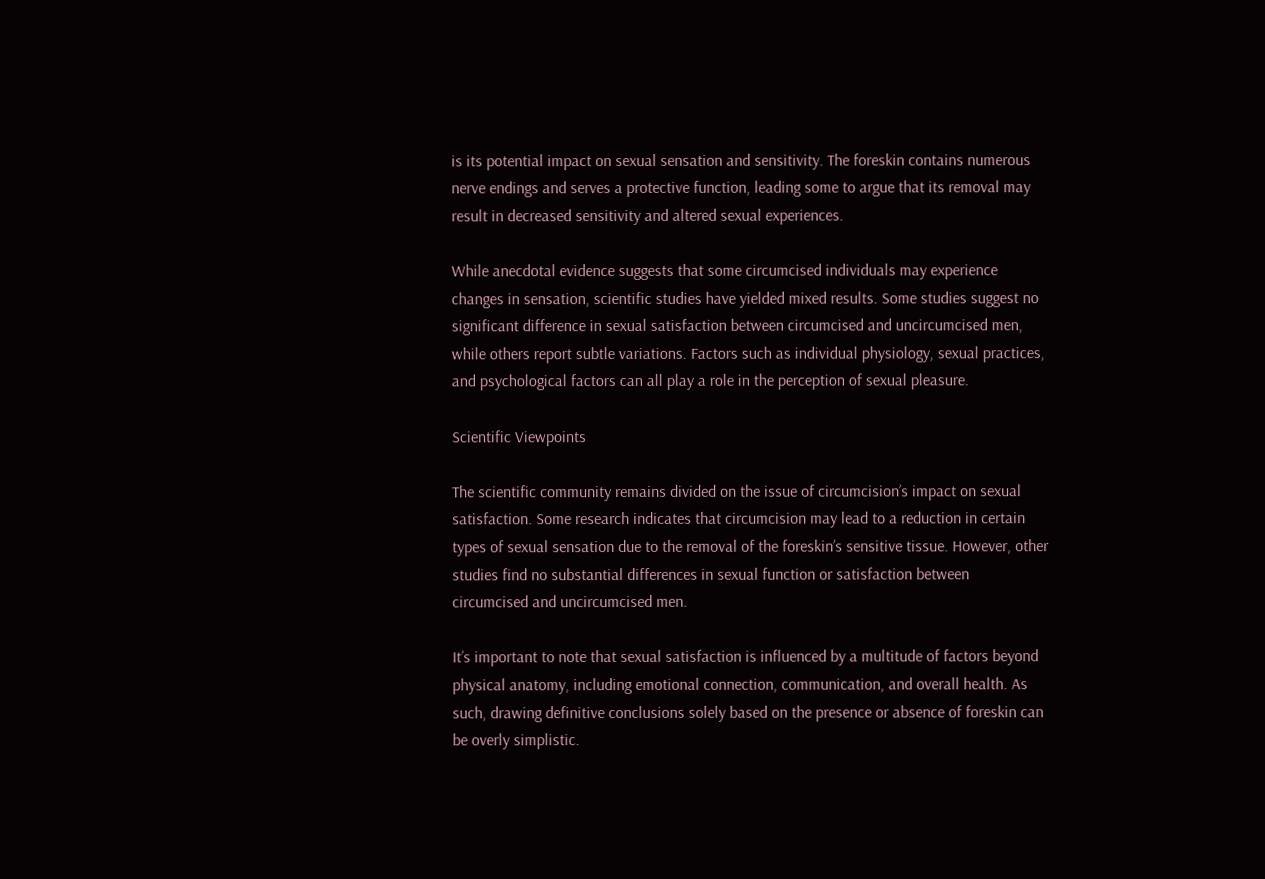is its potential impact on sexual sensation and sensitivity. The foreskin contains numerous nerve endings and serves a protective function, leading some to argue that its removal may result in decreased sensitivity and altered sexual experiences.

While anecdotal evidence suggests that some circumcised individuals may experience changes in sensation, scientific studies have yielded mixed results. Some studies suggest no significant difference in sexual satisfaction between circumcised and uncircumcised men, while others report subtle variations. Factors such as individual physiology, sexual practices, and psychological factors can all play a role in the perception of sexual pleasure.

Scientific Viewpoints

The scientific community remains divided on the issue of circumcision’s impact on sexual satisfaction. Some research indicates that circumcision may lead to a reduction in certain types of sexual sensation due to the removal of the foreskin’s sensitive tissue. However, other studies find no substantial differences in sexual function or satisfaction between circumcised and uncircumcised men.

It’s important to note that sexual satisfaction is influenced by a multitude of factors beyond physical anatomy, including emotional connection, communication, and overall health. As such, drawing definitive conclusions solely based on the presence or absence of foreskin can be overly simplistic.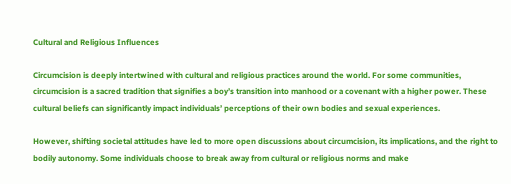Cultural and Religious Influences

Circumcision is deeply intertwined with cultural and religious practices around the world. For some communities, circumcision is a sacred tradition that signifies a boy’s transition into manhood or a covenant with a higher power. These cultural beliefs can significantly impact individuals’ perceptions of their own bodies and sexual experiences.

However, shifting societal attitudes have led to more open discussions about circumcision, its implications, and the right to bodily autonomy. Some individuals choose to break away from cultural or religious norms and make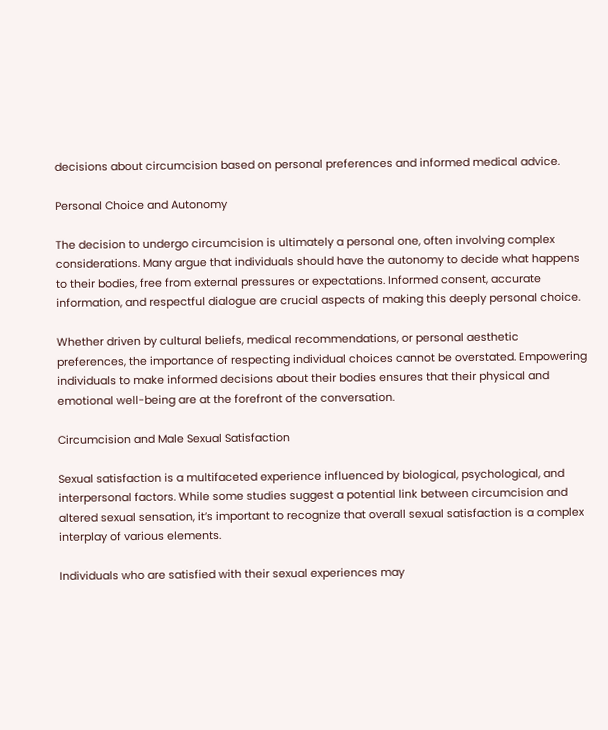decisions about circumcision based on personal preferences and informed medical advice.

Personal Choice and Autonomy

The decision to undergo circumcision is ultimately a personal one, often involving complex considerations. Many argue that individuals should have the autonomy to decide what happens to their bodies, free from external pressures or expectations. Informed consent, accurate information, and respectful dialogue are crucial aspects of making this deeply personal choice.

Whether driven by cultural beliefs, medical recommendations, or personal aesthetic preferences, the importance of respecting individual choices cannot be overstated. Empowering individuals to make informed decisions about their bodies ensures that their physical and emotional well-being are at the forefront of the conversation.

Circumcision and Male Sexual Satisfaction

Sexual satisfaction is a multifaceted experience influenced by biological, psychological, and interpersonal factors. While some studies suggest a potential link between circumcision and altered sexual sensation, it’s important to recognize that overall sexual satisfaction is a complex interplay of various elements.

Individuals who are satisfied with their sexual experiences may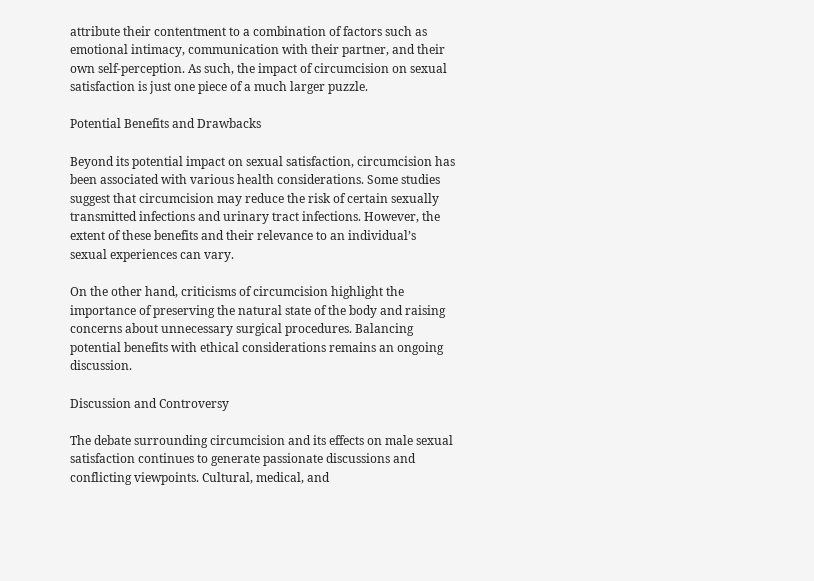attribute their contentment to a combination of factors such as emotional intimacy, communication with their partner, and their own self-perception. As such, the impact of circumcision on sexual satisfaction is just one piece of a much larger puzzle.

Potential Benefits and Drawbacks

Beyond its potential impact on sexual satisfaction, circumcision has been associated with various health considerations. Some studies suggest that circumcision may reduce the risk of certain sexually transmitted infections and urinary tract infections. However, the extent of these benefits and their relevance to an individual’s sexual experiences can vary.

On the other hand, criticisms of circumcision highlight the importance of preserving the natural state of the body and raising concerns about unnecessary surgical procedures. Balancing potential benefits with ethical considerations remains an ongoing discussion.

Discussion and Controversy

The debate surrounding circumcision and its effects on male sexual satisfaction continues to generate passionate discussions and conflicting viewpoints. Cultural, medical, and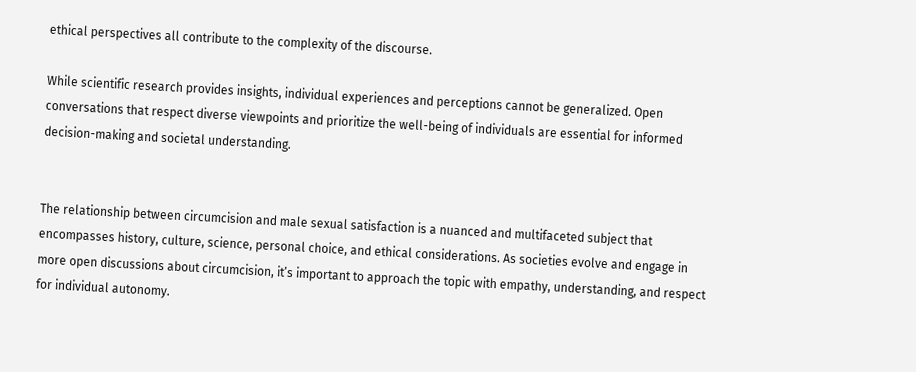ethical perspectives all contribute to the complexity of the discourse.

While scientific research provides insights, individual experiences and perceptions cannot be generalized. Open conversations that respect diverse viewpoints and prioritize the well-being of individuals are essential for informed decision-making and societal understanding.


The relationship between circumcision and male sexual satisfaction is a nuanced and multifaceted subject that encompasses history, culture, science, personal choice, and ethical considerations. As societies evolve and engage in more open discussions about circumcision, it’s important to approach the topic with empathy, understanding, and respect for individual autonomy.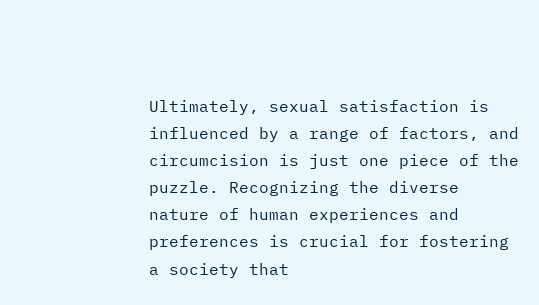Ultimately, sexual satisfaction is influenced by a range of factors, and circumcision is just one piece of the puzzle. Recognizing the diverse nature of human experiences and preferences is crucial for fostering a society that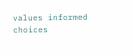values informed choices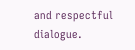and respectful dialogue.